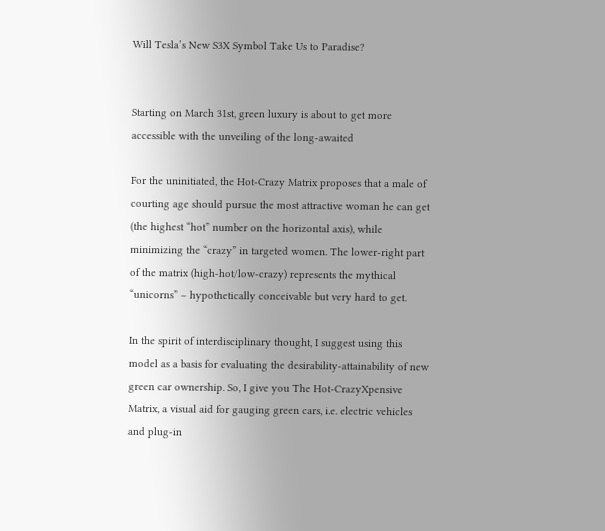Will Tesla’s New S3X Symbol Take Us to Paradise?


Starting on March 31st, green luxury is about to get more accessible with the unveiling of the long-awaited

For the uninitiated, the Hot-Crazy Matrix proposes that a male of courting age should pursue the most attractive woman he can get (the highest “hot” number on the horizontal axis), while minimizing the “crazy” in targeted women. The lower-right part of the matrix (high-hot/low-crazy) represents the mythical “unicorns” – hypothetically conceivable but very hard to get.

In the spirit of interdisciplinary thought, I suggest using this model as a basis for evaluating the desirability-attainability of new green car ownership. So, I give you The Hot-CrazyXpensive Matrix, a visual aid for gauging green cars, i.e. electric vehicles and plug-in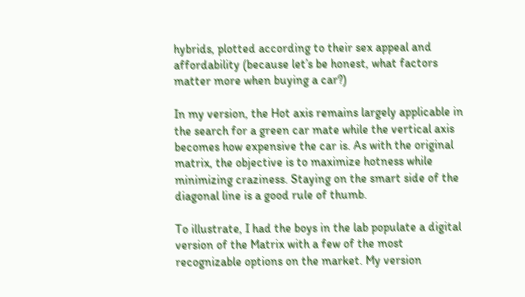hybrids, plotted according to their sex appeal and affordability (because let’s be honest, what factors matter more when buying a car?)

In my version, the Hot axis remains largely applicable in the search for a green car mate while the vertical axis becomes how expensive the car is. As with the original matrix, the objective is to maximize hotness while minimizing craziness. Staying on the smart side of the diagonal line is a good rule of thumb.

To illustrate, I had the boys in the lab populate a digital version of the Matrix with a few of the most recognizable options on the market. My version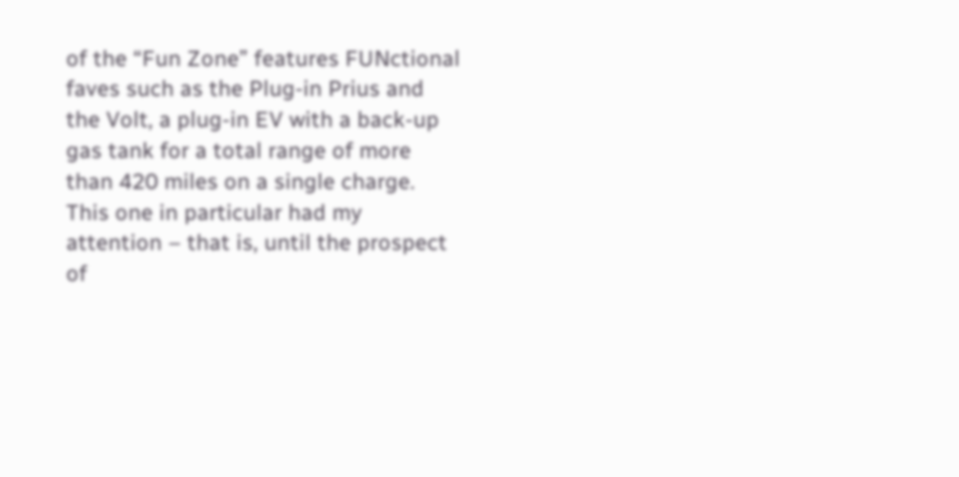of the “Fun Zone” features FUNctional faves such as the Plug-in Prius and the Volt, a plug-in EV with a back-up gas tank for a total range of more than 420 miles on a single charge. This one in particular had my attention – that is, until the prospect of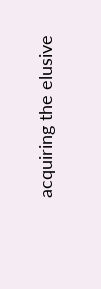acquiring the elusive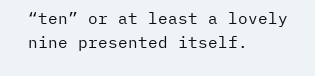“ten” or at least a lovely nine presented itself.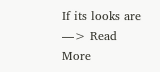If its looks are —> Read More